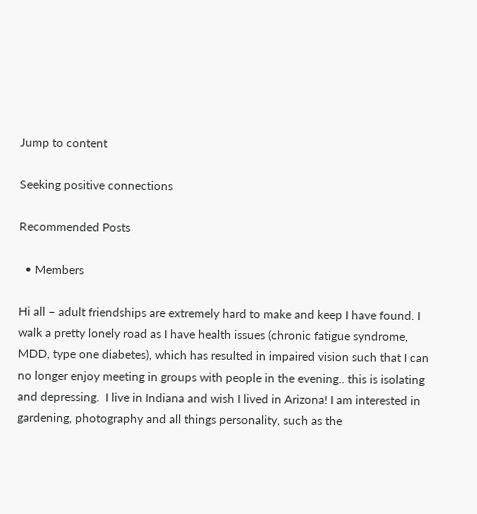Jump to content

Seeking positive connections

Recommended Posts

  • Members

Hi all – adult friendships are extremely hard to make and keep I have found. I walk a pretty lonely road as I have health issues (chronic fatigue syndrome, MDD, type one diabetes), which has resulted in impaired vision such that I can no longer enjoy meeting in groups with people in the evening.. this is isolating and depressing.  I live in Indiana and wish I lived in Arizona! I am interested in gardening, photography and all things personality, such as the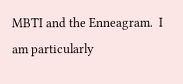MBTI and the Enneagram.  I am particularly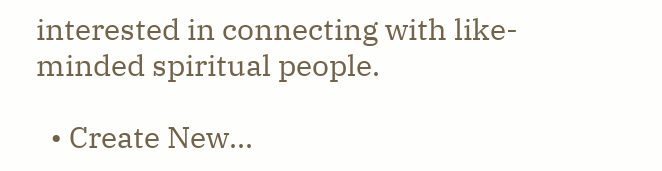interested in connecting with like-minded spiritual people.

  • Create New...